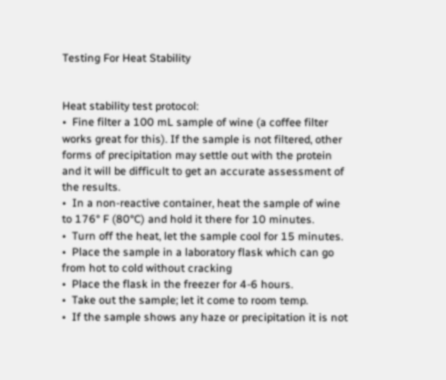Testing For Heat Stability


Heat stability test protocol:
•  Fine filter a 100 mL sample of wine (a coffee filter works great for this). If the sample is not filtered, other forms of precipitation may settle out with the protein and it will be difficult to get an accurate assessment of the results.
•  In a non-reactive container, heat the sample of wine to 176° F (80°C) and hold it there for 10 minutes.
•  Turn off the heat, let the sample cool for 15 minutes.
•  Place the sample in a laboratory flask which can go from hot to cold without cracking
•  Place the flask in the freezer for 4-6 hours.
•  Take out the sample; let it come to room temp.
•  If the sample shows any haze or precipitation it is not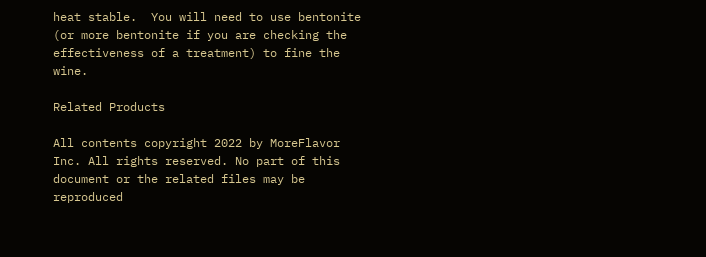heat stable.  You will need to use bentonite (or more bentonite if you are checking the effectiveness of a treatment) to fine the wine.

Related Products

All contents copyright 2022 by MoreFlavor Inc. All rights reserved. No part of this document or the related files may be reproduced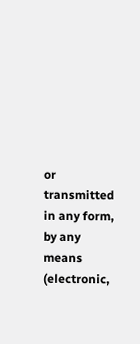or transmitted in any form, by any means (electronic,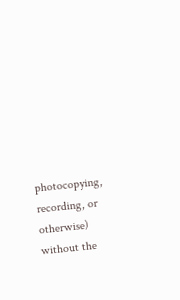photocopying, recording, or otherwise) without the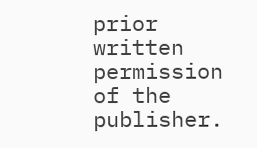prior written permission of the publisher.